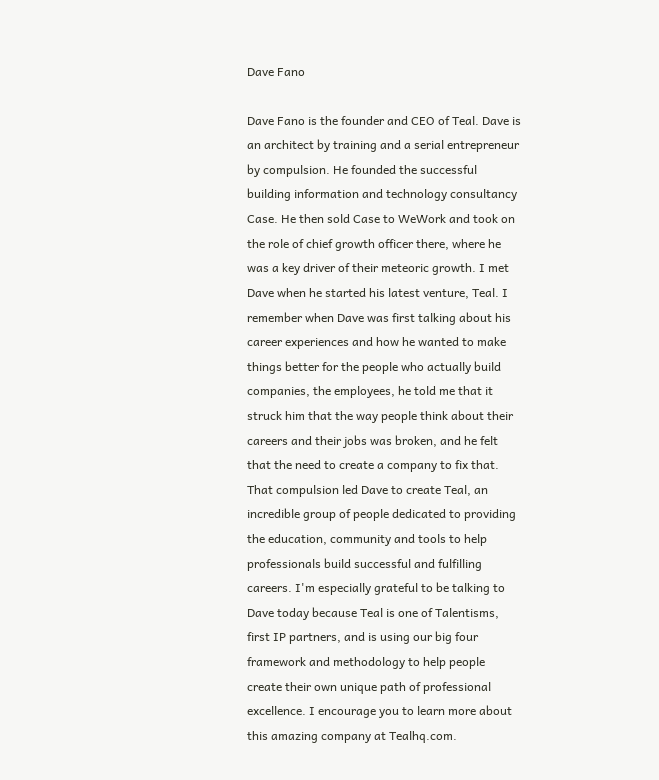Dave Fano

Dave Fano is the founder and CEO of Teal. Dave is an architect by training and a serial entrepreneur by compulsion. He founded the successful building information and technology consultancy Case. He then sold Case to WeWork and took on the role of chief growth officer there, where he was a key driver of their meteoric growth. I met Dave when he started his latest venture, Teal. I remember when Dave was first talking about his career experiences and how he wanted to make things better for the people who actually build companies, the employees, he told me that it struck him that the way people think about their careers and their jobs was broken, and he felt that the need to create a company to fix that. That compulsion led Dave to create Teal, an incredible group of people dedicated to providing the education, community and tools to help professionals build successful and fulfilling careers. I'm especially grateful to be talking to Dave today because Teal is one of Talentisms, first IP partners, and is using our big four framework and methodology to help people create their own unique path of professional excellence. I encourage you to learn more about this amazing company at Tealhq.com.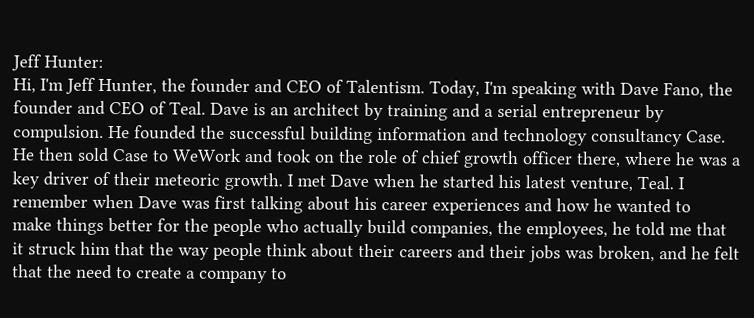Jeff Hunter:
Hi, I'm Jeff Hunter, the founder and CEO of Talentism. Today, I'm speaking with Dave Fano, the
founder and CEO of Teal. Dave is an architect by training and a serial entrepreneur by
compulsion. He founded the successful building information and technology consultancy Case.
He then sold Case to WeWork and took on the role of chief growth officer there, where he was a
key driver of their meteoric growth. I met Dave when he started his latest venture, Teal. I
remember when Dave was first talking about his career experiences and how he wanted to
make things better for the people who actually build companies, the employees, he told me that
it struck him that the way people think about their careers and their jobs was broken, and he felt
that the need to create a company to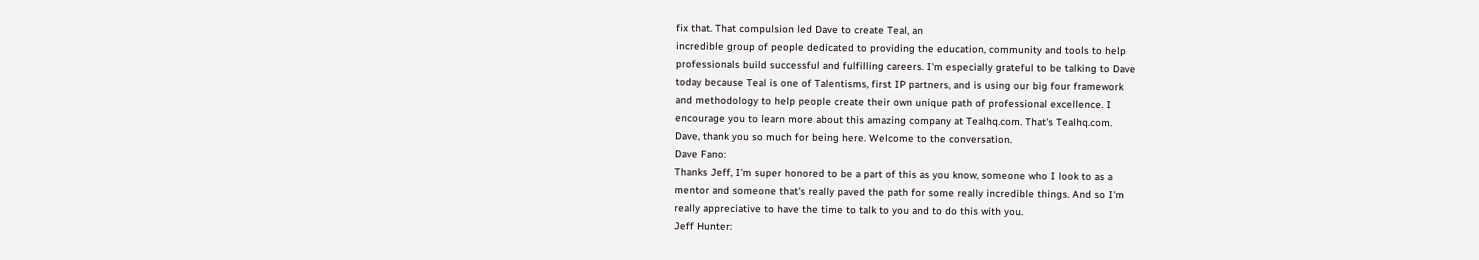fix that. That compulsion led Dave to create Teal, an
incredible group of people dedicated to providing the education, community and tools to help
professionals build successful and fulfilling careers. I'm especially grateful to be talking to Dave
today because Teal is one of Talentisms, first IP partners, and is using our big four framework
and methodology to help people create their own unique path of professional excellence. I
encourage you to learn more about this amazing company at Tealhq.com. That's Tealhq.com.
Dave, thank you so much for being here. Welcome to the conversation.
Dave Fano:
Thanks Jeff, I'm super honored to be a part of this as you know, someone who I look to as a
mentor and someone that's really paved the path for some really incredible things. And so I'm
really appreciative to have the time to talk to you and to do this with you.
Jeff Hunter: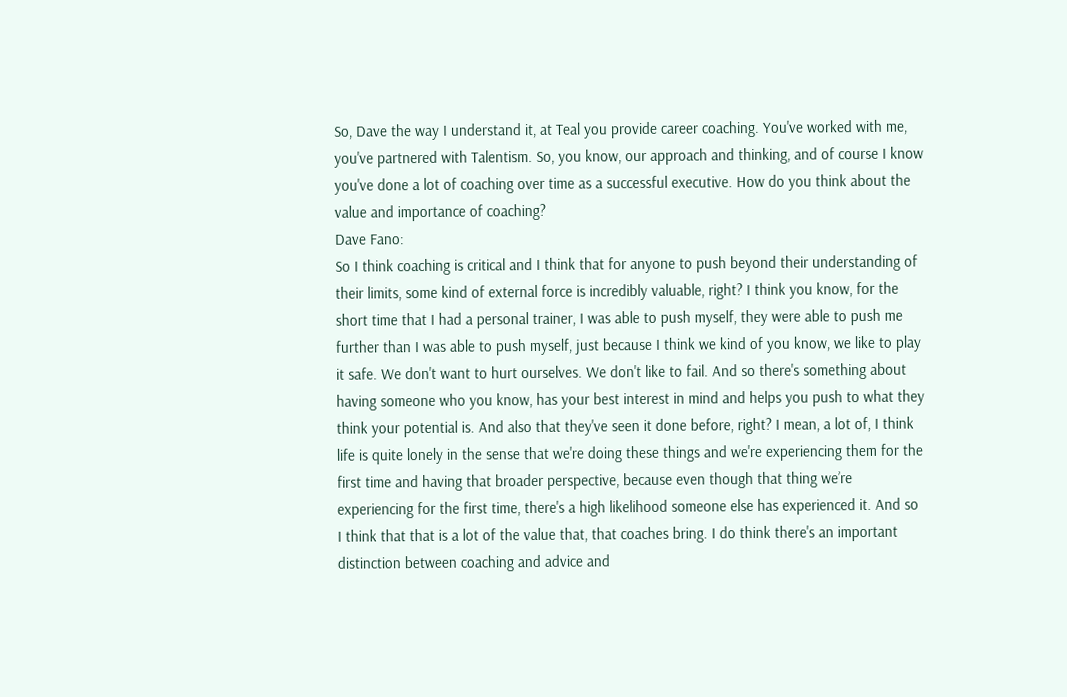So, Dave the way I understand it, at Teal you provide career coaching. You've worked with me,
you've partnered with Talentism. So, you know, our approach and thinking, and of course I know
you've done a lot of coaching over time as a successful executive. How do you think about the
value and importance of coaching?
Dave Fano:
So I think coaching is critical and I think that for anyone to push beyond their understanding of
their limits, some kind of external force is incredibly valuable, right? I think you know, for the
short time that I had a personal trainer, I was able to push myself, they were able to push me
further than I was able to push myself, just because I think we kind of you know, we like to play
it safe. We don't want to hurt ourselves. We don't like to fail. And so there's something about
having someone who you know, has your best interest in mind and helps you push to what they
think your potential is. And also that they've seen it done before, right? I mean, a lot of, I think
life is quite lonely in the sense that we're doing these things and we're experiencing them for the
first time and having that broader perspective, because even though that thing we’re
experiencing for the first time, there's a high likelihood someone else has experienced it. And so
I think that that is a lot of the value that, that coaches bring. I do think there's an important
distinction between coaching and advice and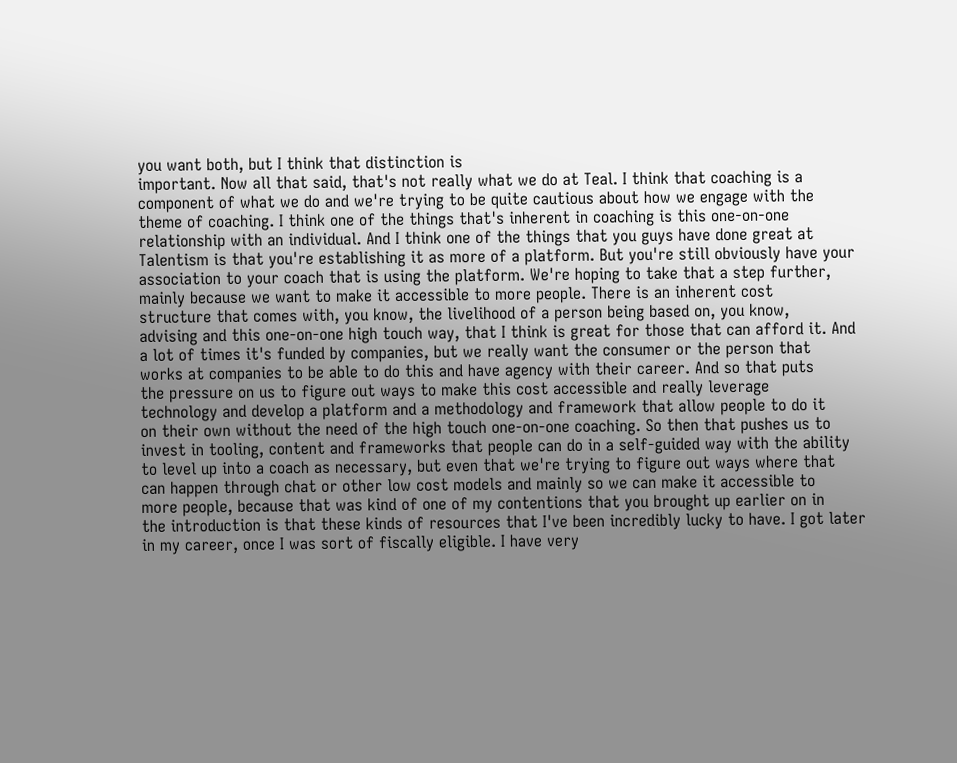you want both, but I think that distinction is
important. Now all that said, that's not really what we do at Teal. I think that coaching is a
component of what we do and we're trying to be quite cautious about how we engage with the
theme of coaching. I think one of the things that's inherent in coaching is this one-on-one
relationship with an individual. And I think one of the things that you guys have done great at
Talentism is that you're establishing it as more of a platform. But you're still obviously have your
association to your coach that is using the platform. We're hoping to take that a step further,
mainly because we want to make it accessible to more people. There is an inherent cost
structure that comes with, you know, the livelihood of a person being based on, you know,
advising and this one-on-one high touch way, that I think is great for those that can afford it. And
a lot of times it's funded by companies, but we really want the consumer or the person that
works at companies to be able to do this and have agency with their career. And so that puts
the pressure on us to figure out ways to make this cost accessible and really leverage
technology and develop a platform and a methodology and framework that allow people to do it
on their own without the need of the high touch one-on-one coaching. So then that pushes us to
invest in tooling, content and frameworks that people can do in a self-guided way with the ability
to level up into a coach as necessary, but even that we're trying to figure out ways where that
can happen through chat or other low cost models and mainly so we can make it accessible to
more people, because that was kind of one of my contentions that you brought up earlier on in
the introduction is that these kinds of resources that I've been incredibly lucky to have. I got later
in my career, once I was sort of fiscally eligible. I have very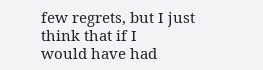few regrets, but I just think that if I
would have had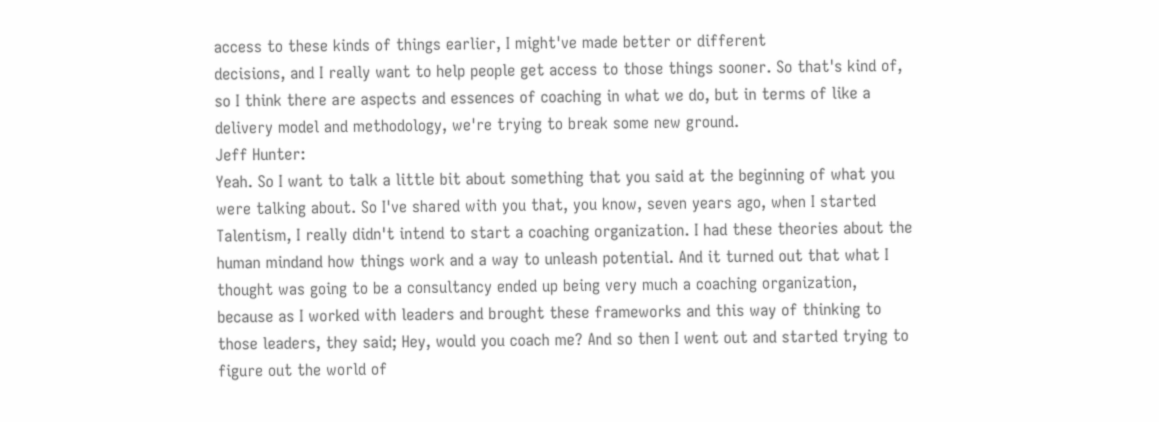access to these kinds of things earlier, I might've made better or different
decisions, and I really want to help people get access to those things sooner. So that's kind of,
so I think there are aspects and essences of coaching in what we do, but in terms of like a
delivery model and methodology, we're trying to break some new ground.
Jeff Hunter:
Yeah. So I want to talk a little bit about something that you said at the beginning of what you
were talking about. So I've shared with you that, you know, seven years ago, when I started
Talentism, I really didn't intend to start a coaching organization. I had these theories about the
human mindand how things work and a way to unleash potential. And it turned out that what I
thought was going to be a consultancy ended up being very much a coaching organization,
because as I worked with leaders and brought these frameworks and this way of thinking to
those leaders, they said; Hey, would you coach me? And so then I went out and started trying to
figure out the world of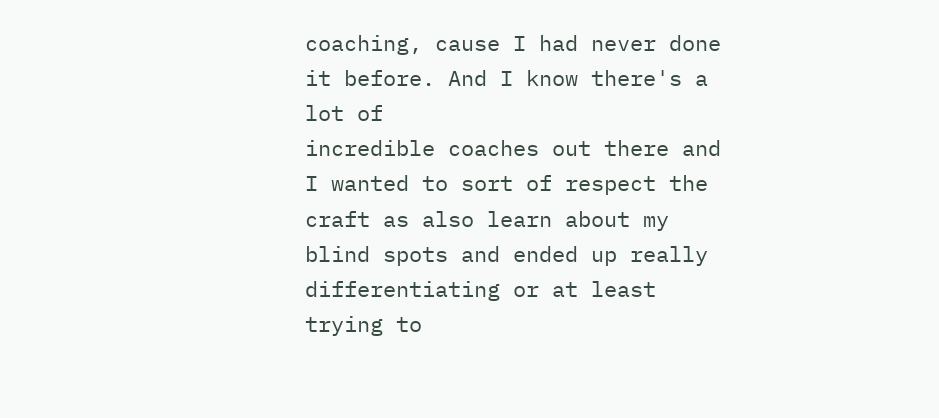coaching, cause I had never done it before. And I know there's a lot of
incredible coaches out there and I wanted to sort of respect the craft as also learn about my
blind spots and ended up really differentiating or at least trying to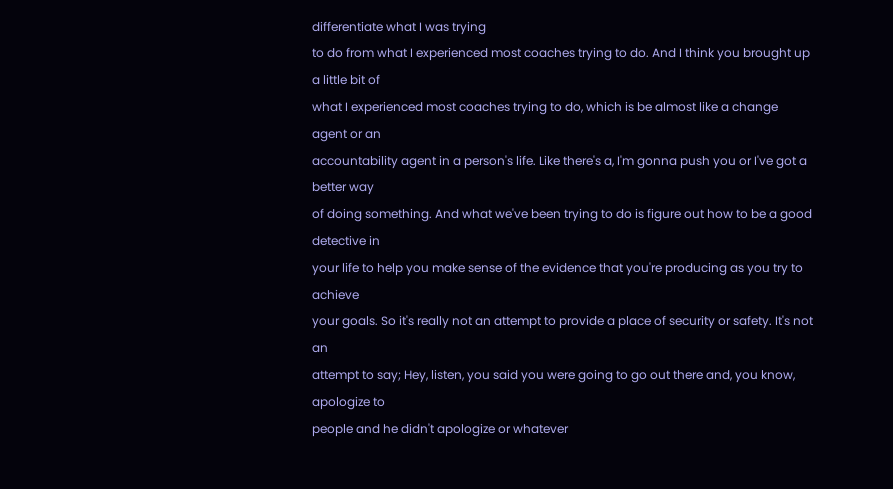differentiate what I was trying
to do from what I experienced most coaches trying to do. And I think you brought up a little bit of
what I experienced most coaches trying to do, which is be almost like a change agent or an
accountability agent in a person's life. Like there's a, I'm gonna push you or I've got a better way
of doing something. And what we've been trying to do is figure out how to be a good detective in
your life to help you make sense of the evidence that you're producing as you try to achieve
your goals. So it's really not an attempt to provide a place of security or safety. It's not an
attempt to say; Hey, listen, you said you were going to go out there and, you know, apologize to
people and he didn't apologize or whatever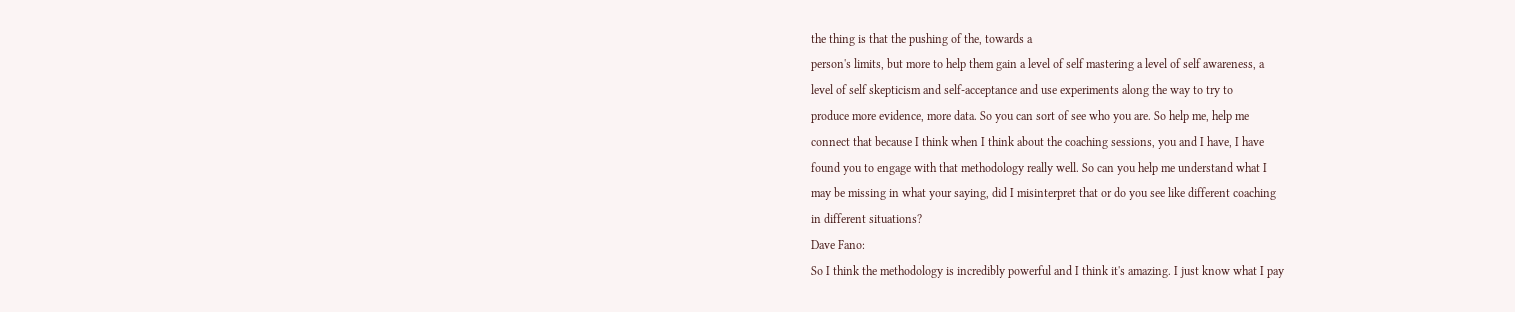the thing is that the pushing of the, towards a
person's limits, but more to help them gain a level of self mastering a level of self awareness, a
level of self skepticism and self-acceptance and use experiments along the way to try to
produce more evidence, more data. So you can sort of see who you are. So help me, help me
connect that because I think when I think about the coaching sessions, you and I have, I have
found you to engage with that methodology really well. So can you help me understand what I
may be missing in what your saying, did I misinterpret that or do you see like different coaching
in different situations?
Dave Fano:
So I think the methodology is incredibly powerful and I think it's amazing. I just know what I pay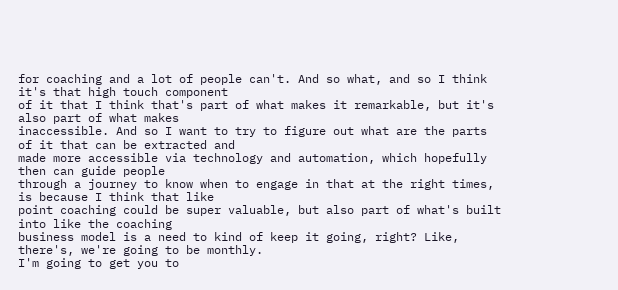for coaching and a lot of people can't. And so what, and so I think it's that high touch component
of it that I think that's part of what makes it remarkable, but it's also part of what makes
inaccessible. And so I want to try to figure out what are the parts of it that can be extracted and
made more accessible via technology and automation, which hopefully then can guide people
through a journey to know when to engage in that at the right times, is because I think that like
point coaching could be super valuable, but also part of what's built into like the coaching
business model is a need to kind of keep it going, right? Like, there's, we're going to be monthly.
I'm going to get you to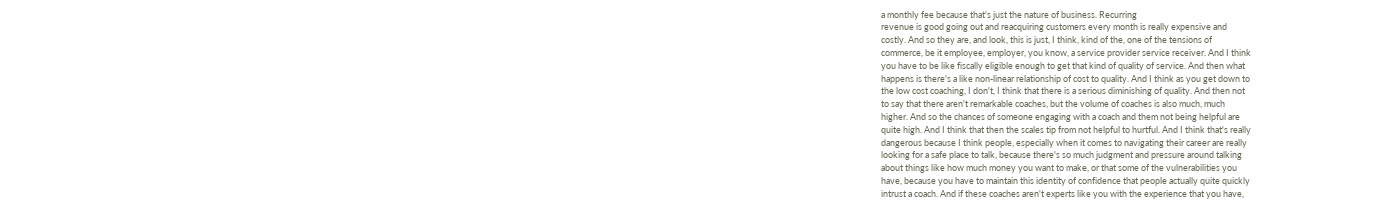a monthly fee because that's just the nature of business. Recurring
revenue is good going out and reacquiring customers every month is really expensive and
costly. And so they are, and look, this is just, I think, kind of the, one of the tensions of
commerce, be it employee, employer, you know, a service provider service receiver. And I think
you have to be like fiscally eligible enough to get that kind of quality of service. And then what
happens is there's a like non-linear relationship of cost to quality. And I think as you get down to
the low cost coaching, I don't, I think that there is a serious diminishing of quality. And then not
to say that there aren't remarkable coaches, but the volume of coaches is also much, much
higher. And so the chances of someone engaging with a coach and them not being helpful are
quite high. And I think that then the scales tip from not helpful to hurtful. And I think that's really
dangerous because I think people, especially when it comes to navigating their career are really
looking for a safe place to talk, because there's so much judgment and pressure around talking
about things like how much money you want to make, or that some of the vulnerabilities you
have, because you have to maintain this identity of confidence that people actually quite quickly
intrust a coach. And if these coaches aren't experts like you with the experience that you have,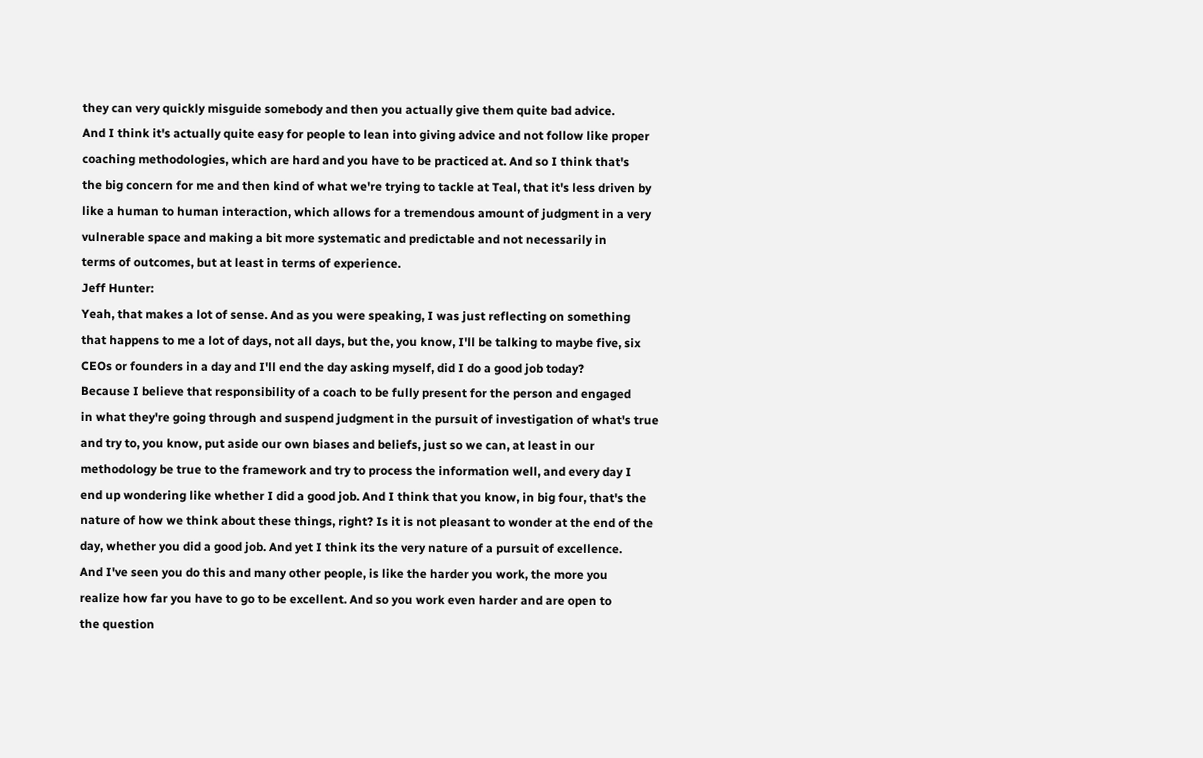they can very quickly misguide somebody and then you actually give them quite bad advice.
And I think it's actually quite easy for people to lean into giving advice and not follow like proper
coaching methodologies, which are hard and you have to be practiced at. And so I think that's
the big concern for me and then kind of what we're trying to tackle at Teal, that it's less driven by
like a human to human interaction, which allows for a tremendous amount of judgment in a very
vulnerable space and making a bit more systematic and predictable and not necessarily in
terms of outcomes, but at least in terms of experience.
Jeff Hunter:
Yeah, that makes a lot of sense. And as you were speaking, I was just reflecting on something
that happens to me a lot of days, not all days, but the, you know, I'll be talking to maybe five, six
CEOs or founders in a day and I'll end the day asking myself, did I do a good job today?
Because I believe that responsibility of a coach to be fully present for the person and engaged
in what they're going through and suspend judgment in the pursuit of investigation of what's true
and try to, you know, put aside our own biases and beliefs, just so we can, at least in our
methodology be true to the framework and try to process the information well, and every day I
end up wondering like whether I did a good job. And I think that you know, in big four, that's the
nature of how we think about these things, right? Is it is not pleasant to wonder at the end of the
day, whether you did a good job. And yet I think its the very nature of a pursuit of excellence.
And I've seen you do this and many other people, is like the harder you work, the more you
realize how far you have to go to be excellent. And so you work even harder and are open to
the question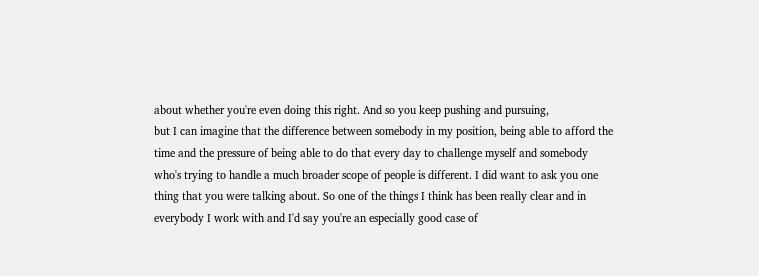about whether you're even doing this right. And so you keep pushing and pursuing,
but I can imagine that the difference between somebody in my position, being able to afford the
time and the pressure of being able to do that every day to challenge myself and somebody
who's trying to handle a much broader scope of people is different. I did want to ask you one
thing that you were talking about. So one of the things I think has been really clear and in
everybody I work with and I'd say you're an especially good case of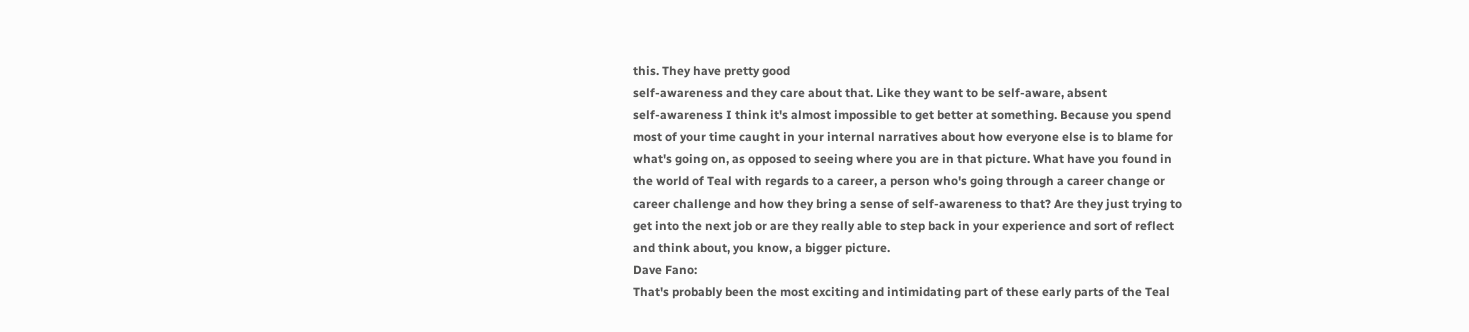this. They have pretty good
self-awareness and they care about that. Like they want to be self-aware, absent
self-awareness I think it's almost impossible to get better at something. Because you spend
most of your time caught in your internal narratives about how everyone else is to blame for
what's going on, as opposed to seeing where you are in that picture. What have you found in
the world of Teal with regards to a career, a person who's going through a career change or
career challenge and how they bring a sense of self-awareness to that? Are they just trying to
get into the next job or are they really able to step back in your experience and sort of reflect
and think about, you know, a bigger picture.
Dave Fano:
That's probably been the most exciting and intimidating part of these early parts of the Teal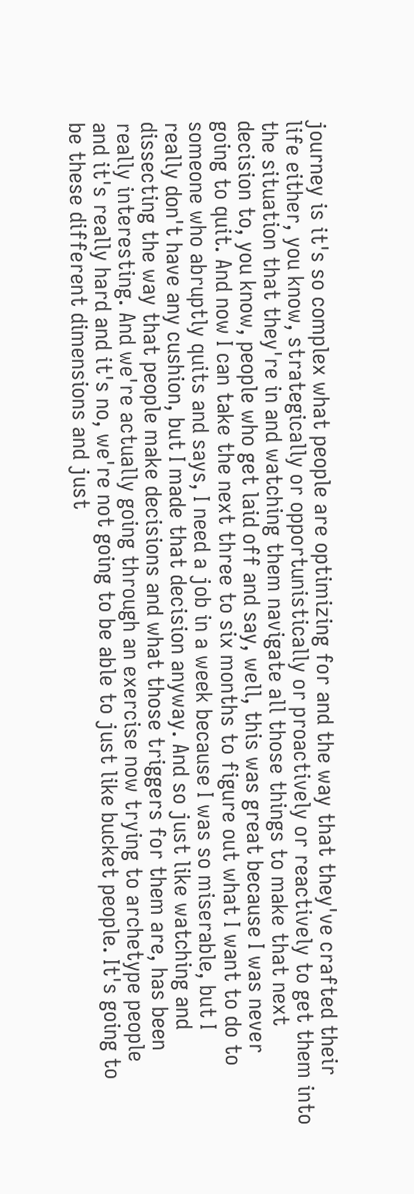journey is it's so complex what people are optimizing for and the way that they've crafted their
life either, you know, strategically or opportunistically or proactively or reactively to get them into
the situation that they're in and watching them navigate all those things to make that next
decision to, you know, people who get laid off and say, well, this was great because I was never
going to quit. And now I can take the next three to six months to figure out what I want to do to
someone who abruptly quits and says, I need a job in a week because I was so miserable, but I
really don't have any cushion, but I made that decision anyway. And so just like watching and
dissecting the way that people make decisions and what those triggers for them are, has been
really interesting. And we're actually going through an exercise now trying to archetype people
and it's really hard and it's no, we're not going to be able to just like bucket people. It's going to
be these different dimensions and just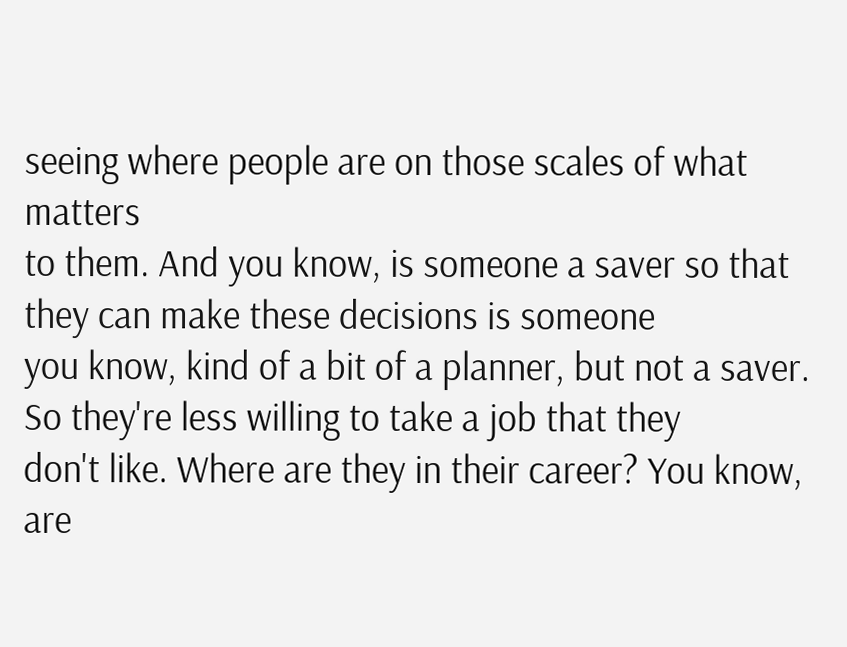seeing where people are on those scales of what matters
to them. And you know, is someone a saver so that they can make these decisions is someone
you know, kind of a bit of a planner, but not a saver. So they're less willing to take a job that they
don't like. Where are they in their career? You know, are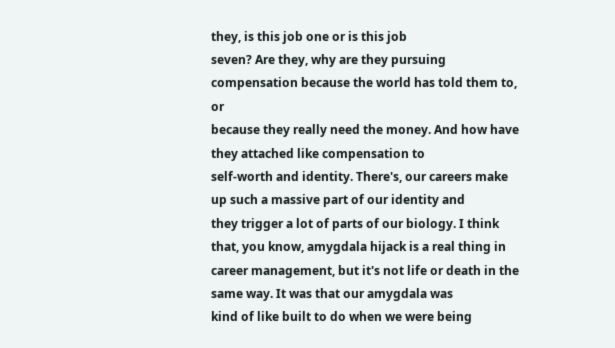they, is this job one or is this job
seven? Are they, why are they pursuing compensation because the world has told them to, or
because they really need the money. And how have they attached like compensation to
self-worth and identity. There's, our careers make up such a massive part of our identity and
they trigger a lot of parts of our biology. I think that, you know, amygdala hijack is a real thing in
career management, but it's not life or death in the same way. It was that our amygdala was
kind of like built to do when we were being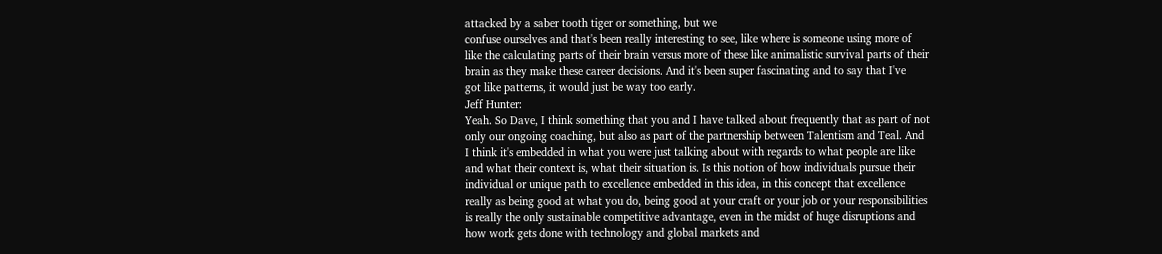attacked by a saber tooth tiger or something, but we
confuse ourselves and that's been really interesting to see, like where is someone using more of
like the calculating parts of their brain versus more of these like animalistic survival parts of their
brain as they make these career decisions. And it's been super fascinating and to say that I've
got like patterns, it would just be way too early.
Jeff Hunter:
Yeah. So Dave, I think something that you and I have talked about frequently that as part of not
only our ongoing coaching, but also as part of the partnership between Talentism and Teal. And
I think it's embedded in what you were just talking about with regards to what people are like
and what their context is, what their situation is. Is this notion of how individuals pursue their
individual or unique path to excellence embedded in this idea, in this concept that excellence
really as being good at what you do, being good at your craft or your job or your responsibilities
is really the only sustainable competitive advantage, even in the midst of huge disruptions and
how work gets done with technology and global markets and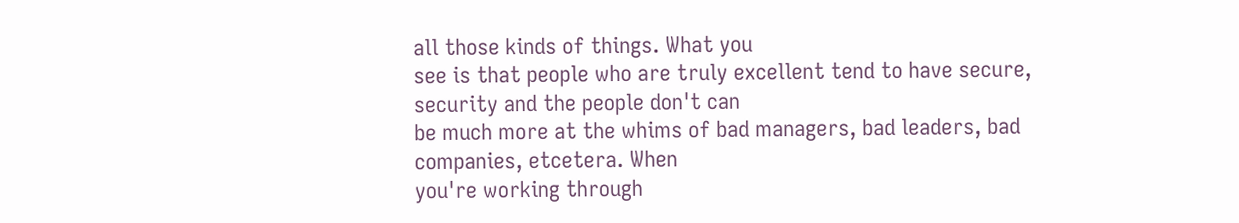all those kinds of things. What you
see is that people who are truly excellent tend to have secure, security and the people don't can
be much more at the whims of bad managers, bad leaders, bad companies, etcetera. When
you're working through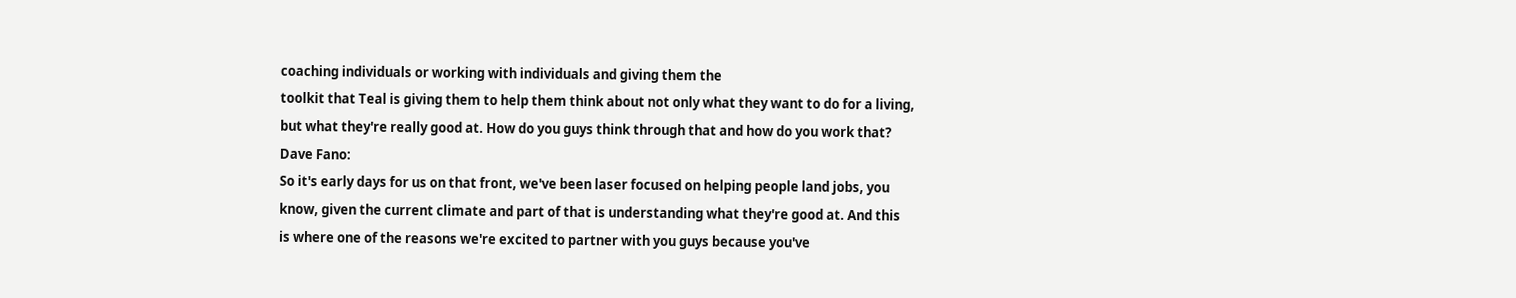coaching individuals or working with individuals and giving them the
toolkit that Teal is giving them to help them think about not only what they want to do for a living,
but what they're really good at. How do you guys think through that and how do you work that?
Dave Fano:
So it's early days for us on that front, we've been laser focused on helping people land jobs, you
know, given the current climate and part of that is understanding what they're good at. And this
is where one of the reasons we're excited to partner with you guys because you've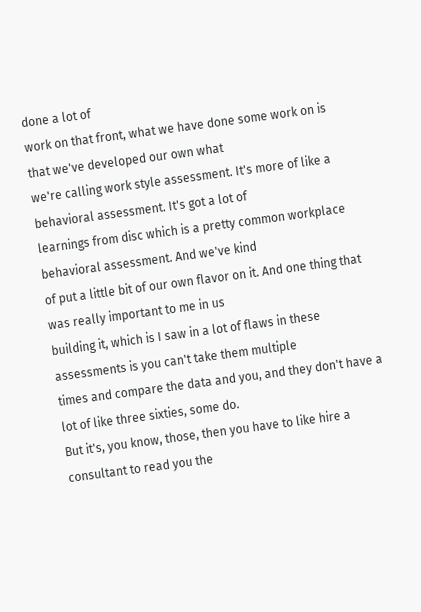done a lot of
work on that front, what we have done some work on is that we've developed our own what
we're calling work style assessment. It's more of like a behavioral assessment. It's got a lot of
learnings from disc which is a pretty common workplace behavioral assessment. And we've kind
of put a little bit of our own flavor on it. And one thing that was really important to me in us
building it, which is I saw in a lot of flaws in these assessments is you can't take them multiple
times and compare the data and you, and they don't have a lot of like three sixties, some do.
But it's, you know, those, then you have to like hire a consultant to read you the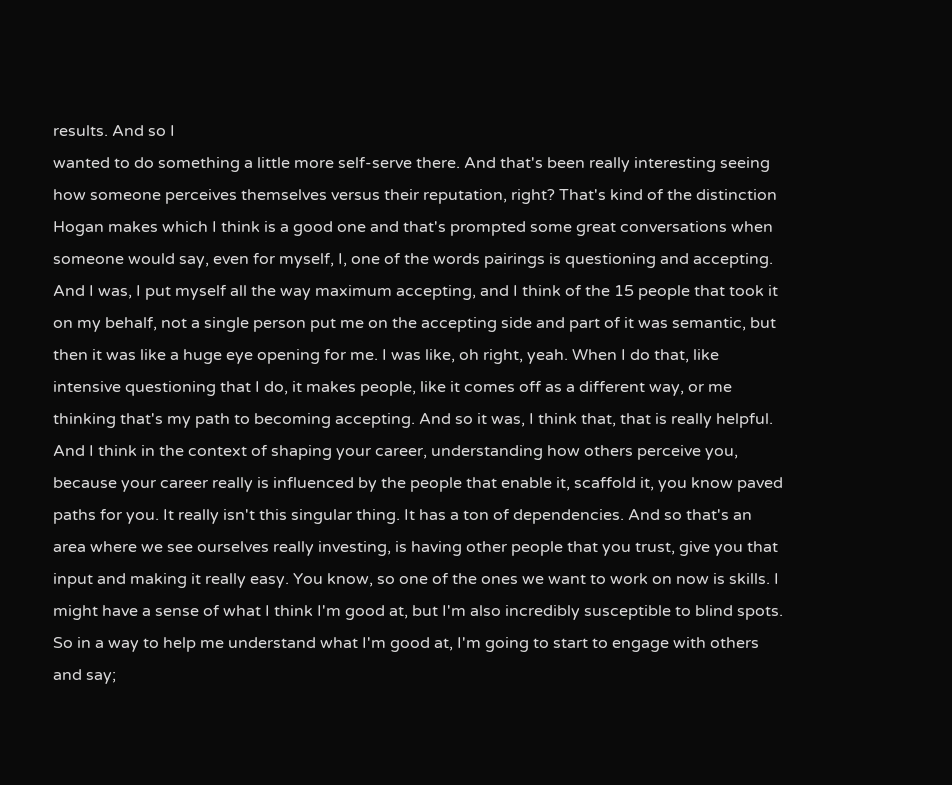results. And so I
wanted to do something a little more self-serve there. And that's been really interesting seeing
how someone perceives themselves versus their reputation, right? That's kind of the distinction
Hogan makes which I think is a good one and that's prompted some great conversations when
someone would say, even for myself, I, one of the words pairings is questioning and accepting.
And I was, I put myself all the way maximum accepting, and I think of the 15 people that took it
on my behalf, not a single person put me on the accepting side and part of it was semantic, but
then it was like a huge eye opening for me. I was like, oh right, yeah. When I do that, like
intensive questioning that I do, it makes people, like it comes off as a different way, or me
thinking that's my path to becoming accepting. And so it was, I think that, that is really helpful.
And I think in the context of shaping your career, understanding how others perceive you,
because your career really is influenced by the people that enable it, scaffold it, you know paved
paths for you. It really isn't this singular thing. It has a ton of dependencies. And so that's an
area where we see ourselves really investing, is having other people that you trust, give you that
input and making it really easy. You know, so one of the ones we want to work on now is skills. I
might have a sense of what I think I'm good at, but I'm also incredibly susceptible to blind spots.
So in a way to help me understand what I'm good at, I'm going to start to engage with others
and say;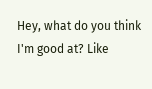Hey, what do you think I'm good at? Like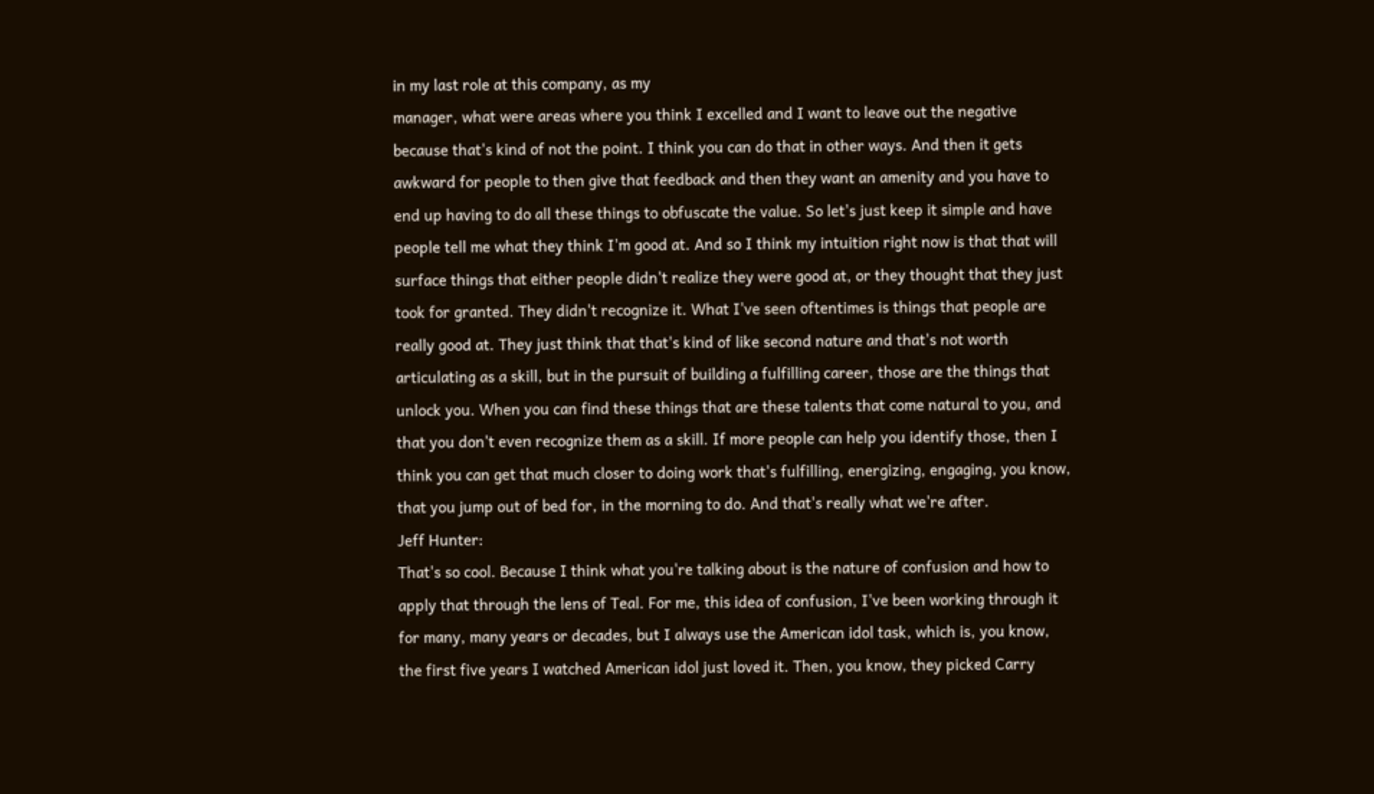in my last role at this company, as my
manager, what were areas where you think I excelled and I want to leave out the negative
because that's kind of not the point. I think you can do that in other ways. And then it gets
awkward for people to then give that feedback and then they want an amenity and you have to
end up having to do all these things to obfuscate the value. So let's just keep it simple and have
people tell me what they think I'm good at. And so I think my intuition right now is that that will
surface things that either people didn't realize they were good at, or they thought that they just
took for granted. They didn't recognize it. What I've seen oftentimes is things that people are
really good at. They just think that that's kind of like second nature and that's not worth
articulating as a skill, but in the pursuit of building a fulfilling career, those are the things that
unlock you. When you can find these things that are these talents that come natural to you, and
that you don't even recognize them as a skill. If more people can help you identify those, then I
think you can get that much closer to doing work that's fulfilling, energizing, engaging, you know,
that you jump out of bed for, in the morning to do. And that's really what we're after.
Jeff Hunter:
That's so cool. Because I think what you're talking about is the nature of confusion and how to
apply that through the lens of Teal. For me, this idea of confusion, I've been working through it
for many, many years or decades, but I always use the American idol task, which is, you know,
the first five years I watched American idol just loved it. Then, you know, they picked Carry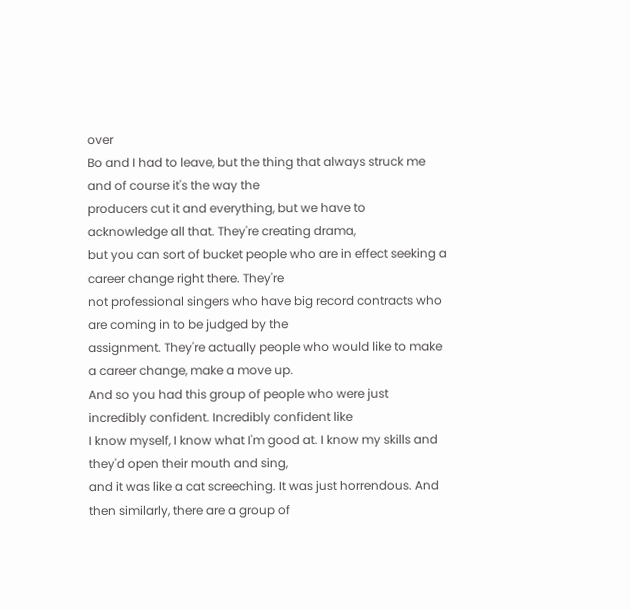over
Bo and I had to leave, but the thing that always struck me and of course it's the way the
producers cut it and everything, but we have to acknowledge all that. They're creating drama,
but you can sort of bucket people who are in effect seeking a career change right there. They're
not professional singers who have big record contracts who are coming in to be judged by the
assignment. They're actually people who would like to make a career change, make a move up.
And so you had this group of people who were just incredibly confident. Incredibly confident like
I know myself, I know what I'm good at. I know my skills and they'd open their mouth and sing,
and it was like a cat screeching. It was just horrendous. And then similarly, there are a group of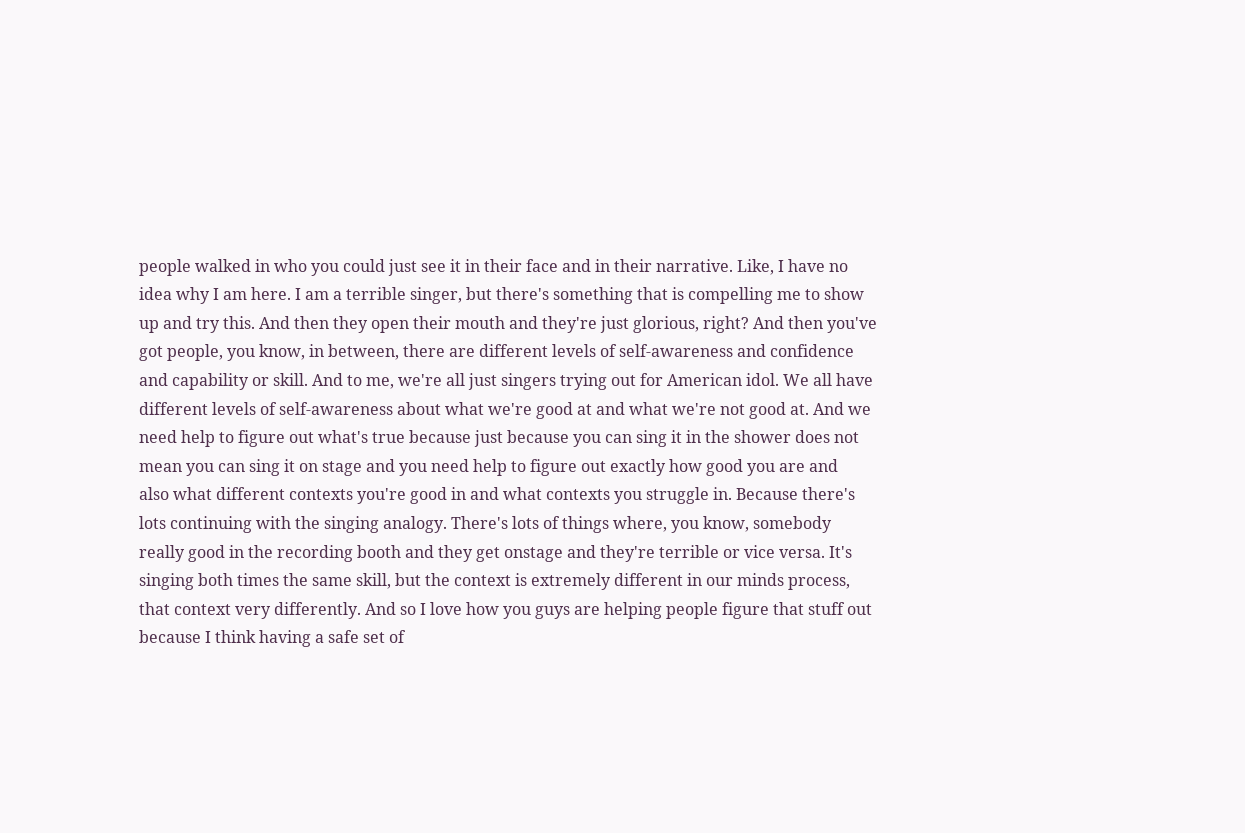people walked in who you could just see it in their face and in their narrative. Like, I have no
idea why I am here. I am a terrible singer, but there's something that is compelling me to show
up and try this. And then they open their mouth and they're just glorious, right? And then you've
got people, you know, in between, there are different levels of self-awareness and confidence
and capability or skill. And to me, we're all just singers trying out for American idol. We all have
different levels of self-awareness about what we're good at and what we're not good at. And we
need help to figure out what's true because just because you can sing it in the shower does not
mean you can sing it on stage and you need help to figure out exactly how good you are and
also what different contexts you're good in and what contexts you struggle in. Because there's
lots continuing with the singing analogy. There's lots of things where, you know, somebody
really good in the recording booth and they get onstage and they're terrible or vice versa. It's
singing both times the same skill, but the context is extremely different in our minds process,
that context very differently. And so I love how you guys are helping people figure that stuff out
because I think having a safe set of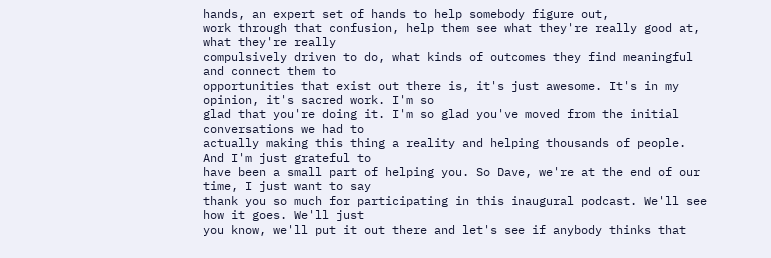hands, an expert set of hands to help somebody figure out,
work through that confusion, help them see what they're really good at, what they're really
compulsively driven to do, what kinds of outcomes they find meaningful and connect them to
opportunities that exist out there is, it's just awesome. It's in my opinion, it's sacred work. I'm so
glad that you're doing it. I'm so glad you've moved from the initial conversations we had to
actually making this thing a reality and helping thousands of people. And I'm just grateful to
have been a small part of helping you. So Dave, we're at the end of our time, I just want to say
thank you so much for participating in this inaugural podcast. We'll see how it goes. We'll just
you know, we'll put it out there and let's see if anybody thinks that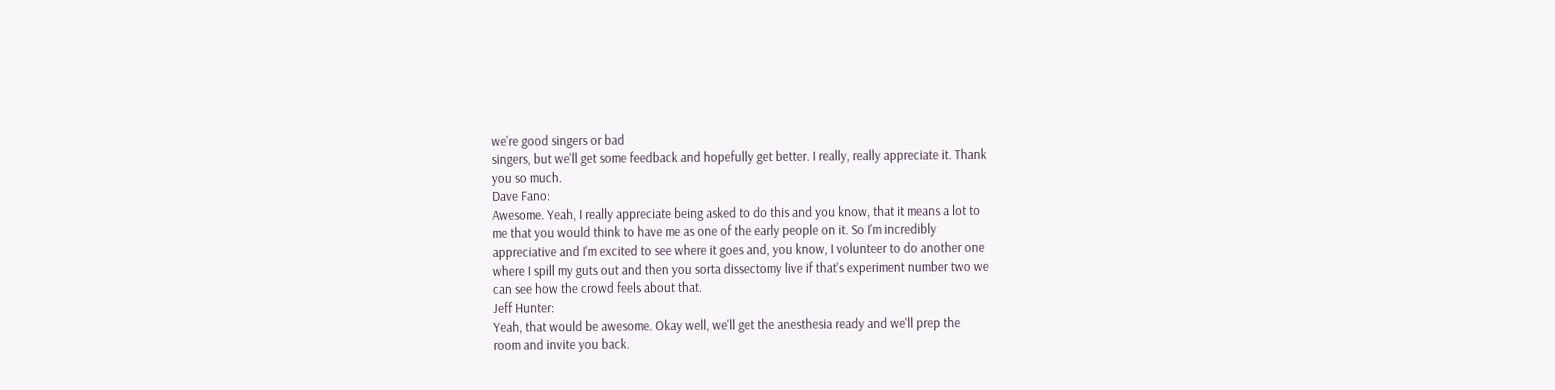we're good singers or bad
singers, but we'll get some feedback and hopefully get better. I really, really appreciate it. Thank
you so much.
Dave Fano:
Awesome. Yeah, I really appreciate being asked to do this and you know, that it means a lot to
me that you would think to have me as one of the early people on it. So I'm incredibly
appreciative and I'm excited to see where it goes and, you know, I volunteer to do another one
where I spill my guts out and then you sorta dissectomy live if that's experiment number two we
can see how the crowd feels about that.
Jeff Hunter:
Yeah, that would be awesome. Okay well, we'll get the anesthesia ready and we'll prep the
room and invite you back.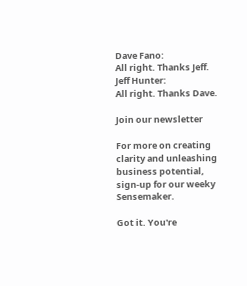Dave Fano:
All right. Thanks Jeff.
Jeff Hunter:
All right. Thanks Dave.

Join our newsletter

For more on creating clarity and unleashing business potential, sign-up for our weeky Sensemaker.

Got it. You're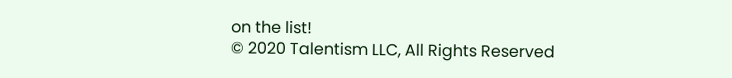on the list!
© 2020 Talentism LLC, All Rights Reserved